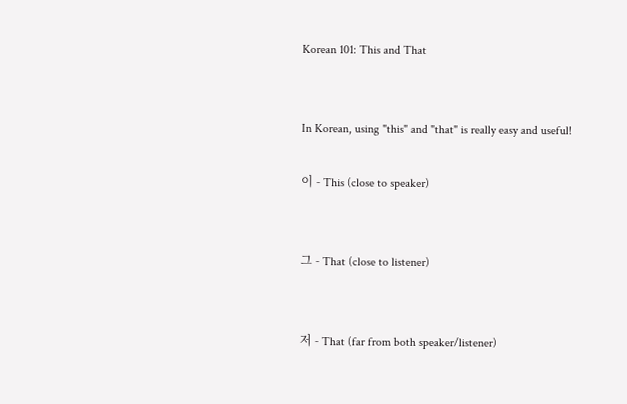Korean 101: This and That


In Korean, using "this" and "that" is really easy and useful!

이 - This (close to speaker)


그 - That (close to listener)


저 - That (far from both speaker/listener)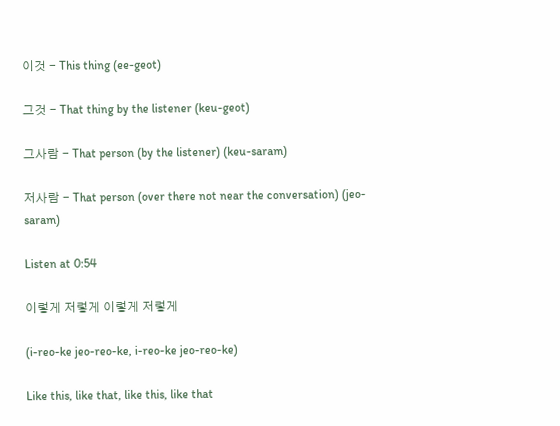이것 - This thing (ee-geot)

그것 - That thing by the listener (keu-geot)

그사람 - That person (by the listener) (keu-saram)

저사람 - That person (over there not near the conversation) (jeo-saram)

Listen at 0:54

이렇게 저렇게 이렇게 저렇게

(i-reo-ke jeo-reo-ke, i-reo-ke jeo-reo-ke)

Like this, like that, like this, like that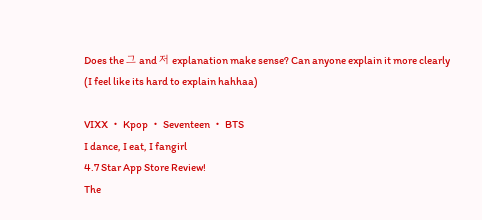Does the 그 and 저 explanation make sense? Can anyone explain it more clearly (I feel like its hard to explain hahhaa)

VIXX ・ Kpop ・ Seventeen ・ BTS
I dance, I eat, I fangirl
4.7 Star App Store Review!
The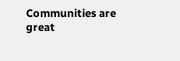Communities are great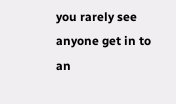you rarely see anyone get in to an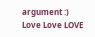argument :)
Love Love LOVE